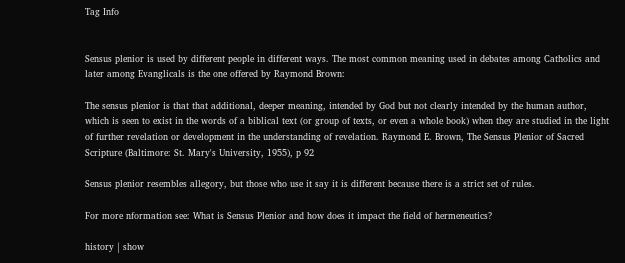Tag Info


Sensus plenior is used by different people in different ways. The most common meaning used in debates among Catholics and later among Evanglicals is the one offered by Raymond Brown:

The sensus plenior is that that additional, deeper meaning, intended by God but not clearly intended by the human author, which is seen to exist in the words of a biblical text (or group of texts, or even a whole book) when they are studied in the light of further revelation or development in the understanding of revelation. Raymond E. Brown, The Sensus Plenior of Sacred Scripture (Baltimore: St. Mary's University, 1955), p 92

Sensus plenior resembles allegory, but those who use it say it is different because there is a strict set of rules.

For more nformation see: What is Sensus Plenior and how does it impact the field of hermeneutics?

history | show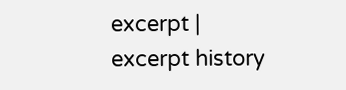excerpt | excerpt history